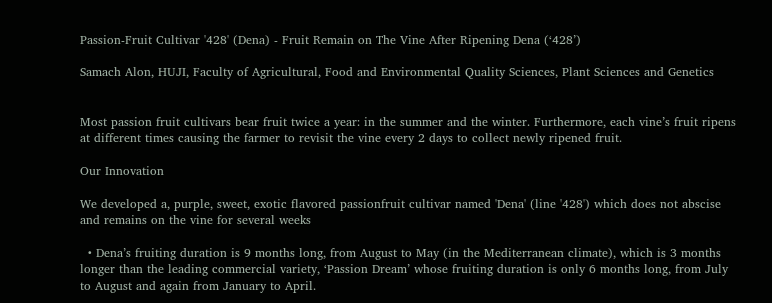Passion-Fruit Cultivar '428' (Dena) - Fruit Remain on The Vine After Ripening Dena (‘428’)

Samach Alon, HUJI, Faculty of Agricultural, Food and Environmental Quality Sciences, Plant Sciences and Genetics


Most passion fruit cultivars bear fruit twice a year: in the summer and the winter. Furthermore, each vine’s fruit ripens at different times causing the farmer to revisit the vine every 2 days to collect newly ripened fruit.

Our Innovation

We developed a, purple, sweet, exotic flavored passionfruit cultivar named 'Dena' (line '428') which does not abscise and remains on the vine for several weeks

  • Dena’s fruiting duration is 9 months long, from August to May (in the Mediterranean climate), which is 3 months longer than the leading commercial variety, ‘Passion Dream’ whose fruiting duration is only 6 months long, from July to August and again from January to April.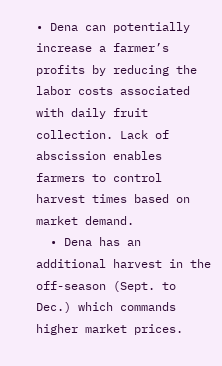• Dena can potentially increase a farmer’s profits by reducing the labor costs associated with daily fruit collection. Lack of abscission enables farmers to control harvest times based on market demand.
  • Dena has an additional harvest in the off-season (Sept. to Dec.) which commands higher market prices.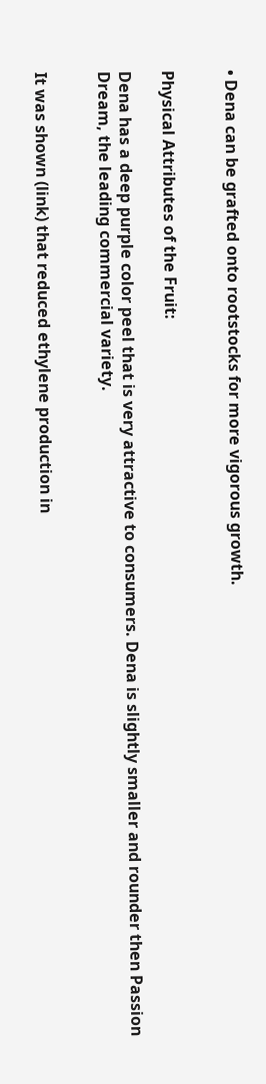• Dena can be grafted onto rootstocks for more vigorous growth.


Physical Attributes of the Fruit:

Dena has a deep purple color peel that is very attractive to consumers. Dena is slightly smaller and rounder then Passion Dream, the leading commercial variety.


It was shown (link) that reduced ethylene production in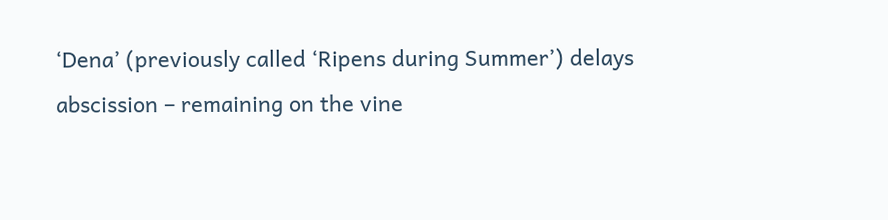‘Dena’ (previously called ‘Ripens during Summer’) delays abscission – remaining on the vine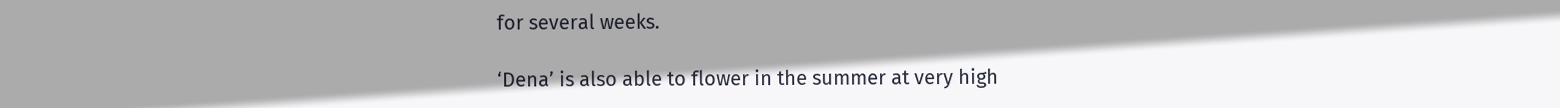for several weeks.

‘Dena’ is also able to flower in the summer at very high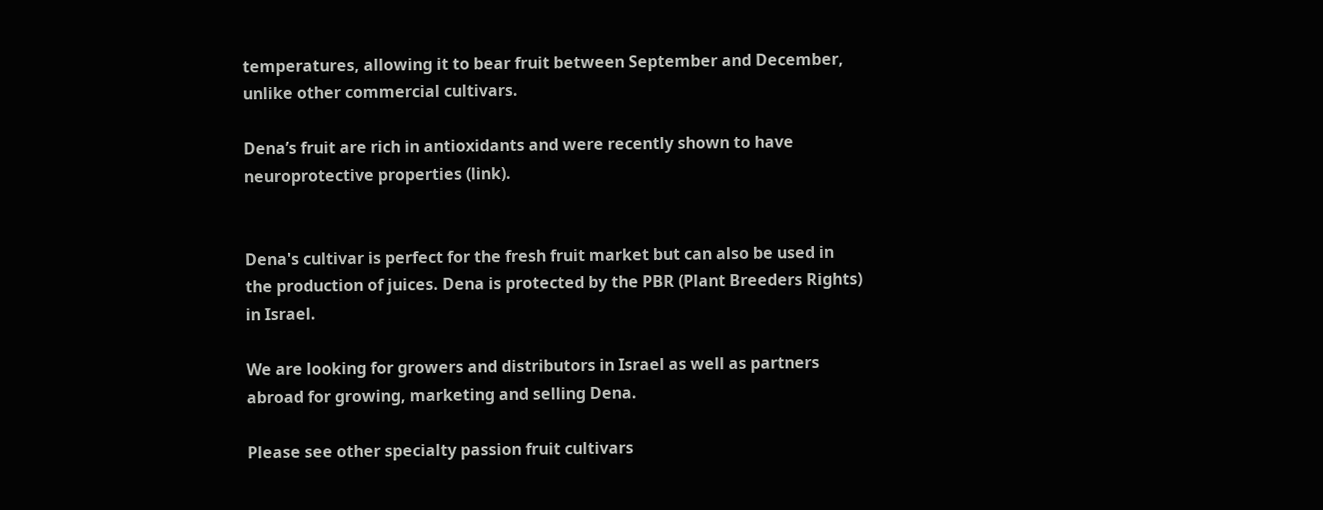temperatures, allowing it to bear fruit between September and December, unlike other commercial cultivars.

Dena’s fruit are rich in antioxidants and were recently shown to have neuroprotective properties (link).


Dena's cultivar is perfect for the fresh fruit market but can also be used in the production of juices. Dena is protected by the PBR (Plant Breeders Rights) in Israel.

We are looking for growers and distributors in Israel as well as partners abroad for growing, marketing and selling Dena.

Please see other specialty passion fruit cultivars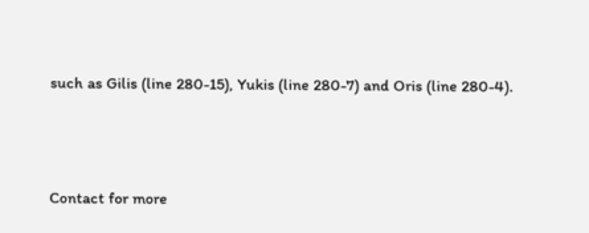such as Gilis (line 280-15), Yukis (line 280-7) and Oris (line 280-4).



Contact for more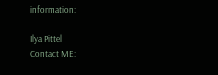information:

Ilya Pittel
Contact ME: